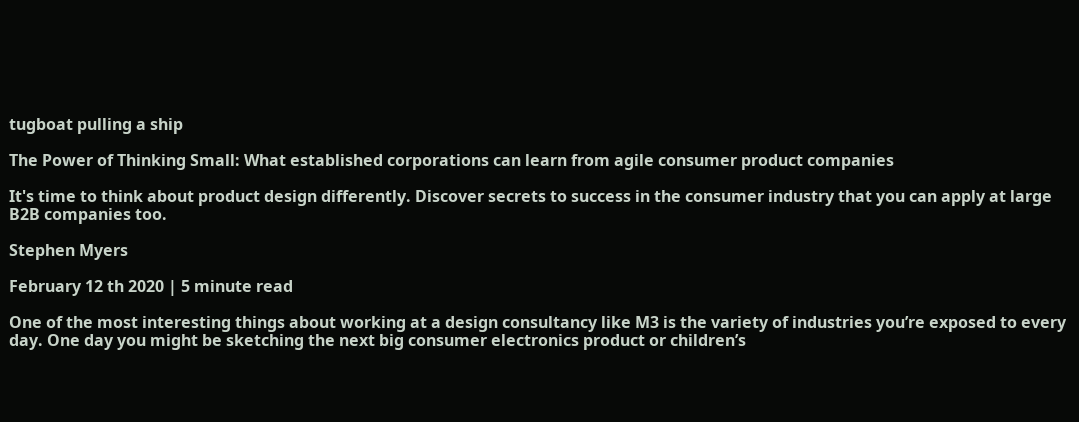tugboat pulling a ship

The Power of Thinking Small: What established corporations can learn from agile consumer product companies

It's time to think about product design differently. Discover secrets to success in the consumer industry that you can apply at large B2B companies too.

Stephen Myers

February 12 th 2020 | 5 minute read

One of the most interesting things about working at a design consultancy like M3 is the variety of industries you’re exposed to every day. One day you might be sketching the next big consumer electronics product or children’s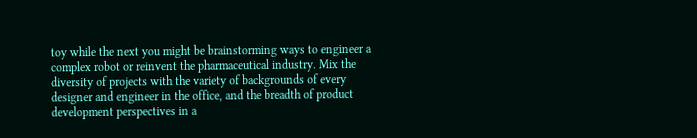toy while the next you might be brainstorming ways to engineer a complex robot or reinvent the pharmaceutical industry. Mix the diversity of projects with the variety of backgrounds of every designer and engineer in the office, and the breadth of product development perspectives in a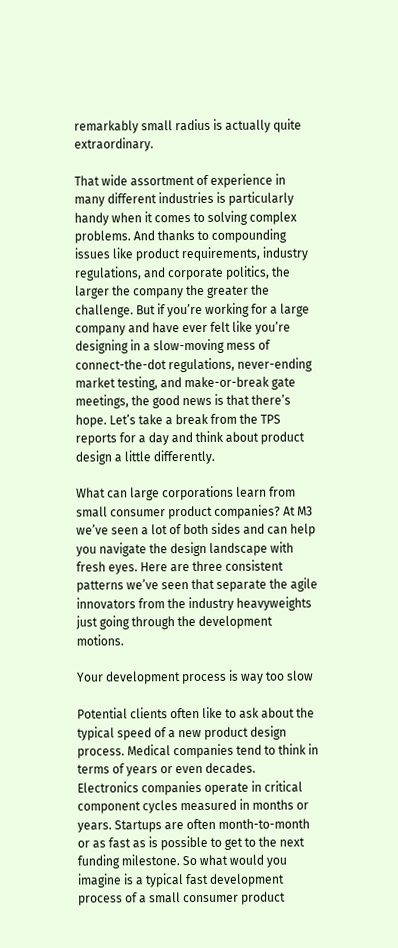remarkably small radius is actually quite extraordinary.

That wide assortment of experience in many different industries is particularly handy when it comes to solving complex problems. And thanks to compounding issues like product requirements, industry regulations, and corporate politics, the larger the company the greater the challenge. But if you’re working for a large company and have ever felt like you’re designing in a slow-moving mess of connect-the-dot regulations, never-ending market testing, and make-or-break gate meetings, the good news is that there’s hope. Let’s take a break from the TPS reports for a day and think about product design a little differently.

What can large corporations learn from small consumer product companies? At M3 we’ve seen a lot of both sides and can help you navigate the design landscape with fresh eyes. Here are three consistent patterns we’ve seen that separate the agile innovators from the industry heavyweights just going through the development motions.

Your development process is way too slow

Potential clients often like to ask about the typical speed of a new product design process. Medical companies tend to think in terms of years or even decades. Electronics companies operate in critical component cycles measured in months or years. Startups are often month-to-month or as fast as is possible to get to the next funding milestone. So what would you imagine is a typical fast development process of a small consumer product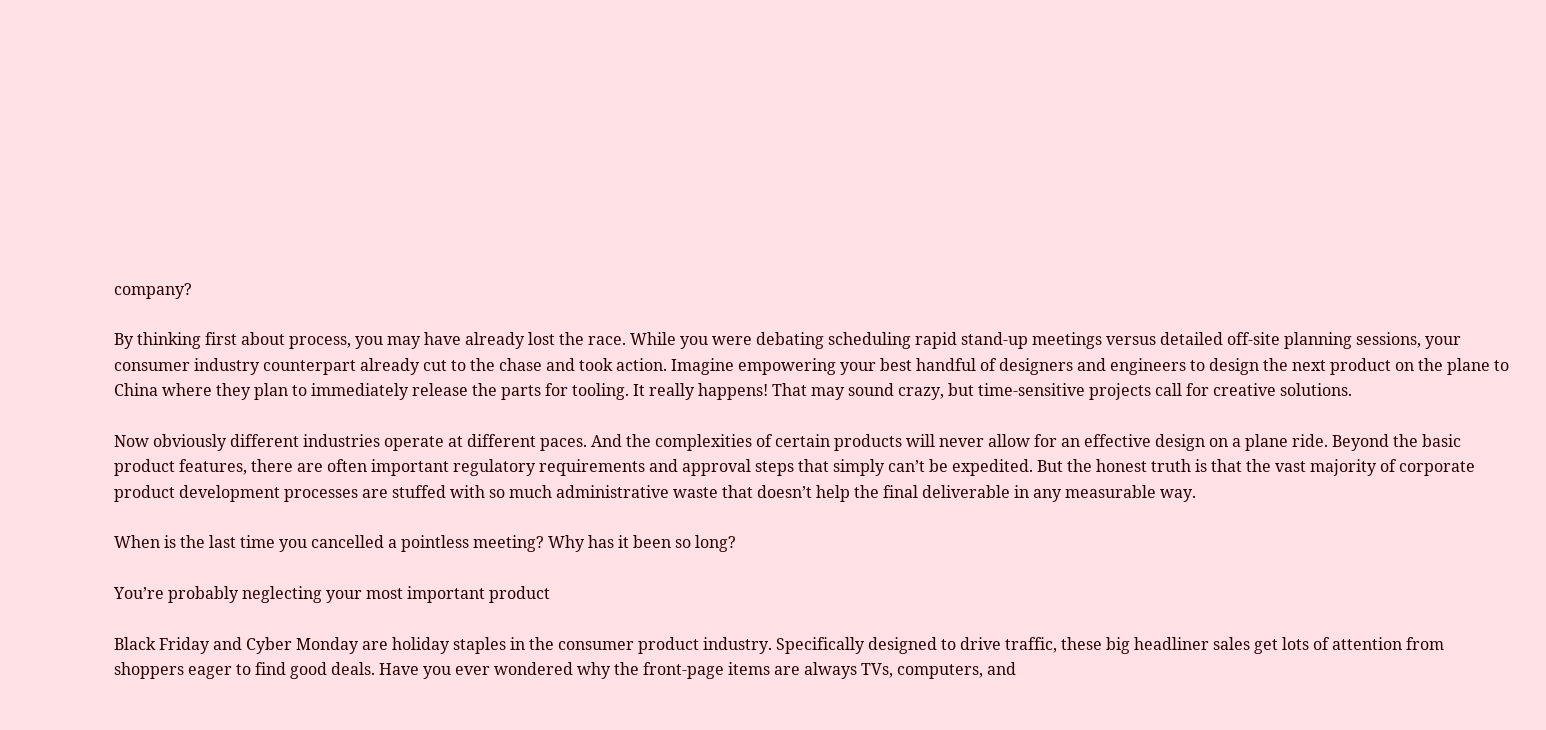company?

By thinking first about process, you may have already lost the race. While you were debating scheduling rapid stand-up meetings versus detailed off-site planning sessions, your consumer industry counterpart already cut to the chase and took action. Imagine empowering your best handful of designers and engineers to design the next product on the plane to China where they plan to immediately release the parts for tooling. It really happens! That may sound crazy, but time-sensitive projects call for creative solutions.

Now obviously different industries operate at different paces. And the complexities of certain products will never allow for an effective design on a plane ride. Beyond the basic product features, there are often important regulatory requirements and approval steps that simply can’t be expedited. But the honest truth is that the vast majority of corporate product development processes are stuffed with so much administrative waste that doesn’t help the final deliverable in any measurable way.

When is the last time you cancelled a pointless meeting? Why has it been so long?

You’re probably neglecting your most important product

Black Friday and Cyber Monday are holiday staples in the consumer product industry. Specifically designed to drive traffic, these big headliner sales get lots of attention from shoppers eager to find good deals. Have you ever wondered why the front-page items are always TVs, computers, and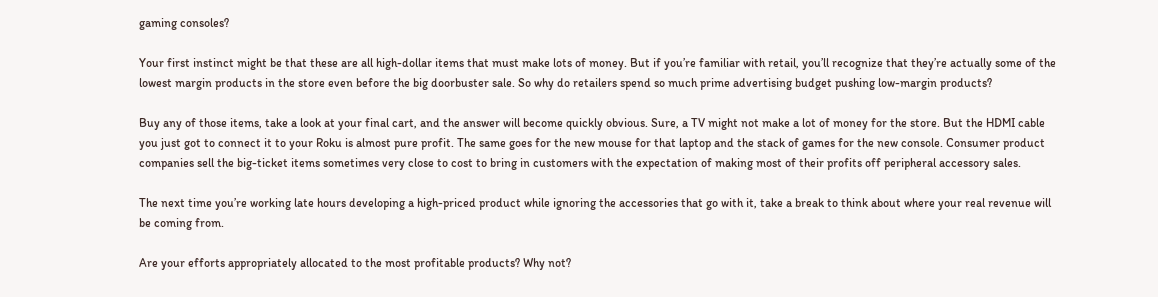gaming consoles?

Your first instinct might be that these are all high-dollar items that must make lots of money. But if you’re familiar with retail, you’ll recognize that they’re actually some of the lowest margin products in the store even before the big doorbuster sale. So why do retailers spend so much prime advertising budget pushing low-margin products?

Buy any of those items, take a look at your final cart, and the answer will become quickly obvious. Sure, a TV might not make a lot of money for the store. But the HDMI cable you just got to connect it to your Roku is almost pure profit. The same goes for the new mouse for that laptop and the stack of games for the new console. Consumer product companies sell the big-ticket items sometimes very close to cost to bring in customers with the expectation of making most of their profits off peripheral accessory sales.

The next time you’re working late hours developing a high-priced product while ignoring the accessories that go with it, take a break to think about where your real revenue will be coming from.

Are your efforts appropriately allocated to the most profitable products? Why not?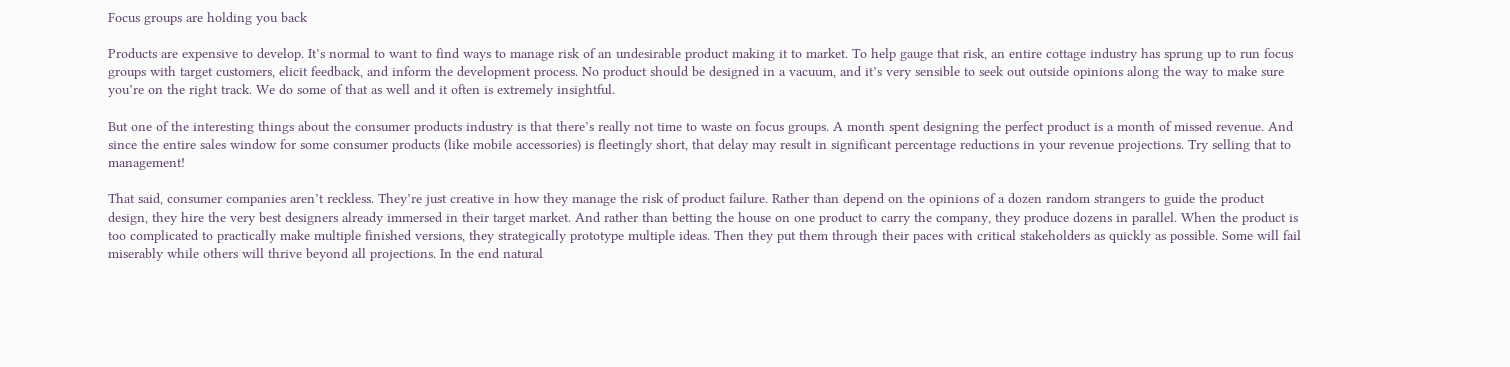Focus groups are holding you back

Products are expensive to develop. It’s normal to want to find ways to manage risk of an undesirable product making it to market. To help gauge that risk, an entire cottage industry has sprung up to run focus groups with target customers, elicit feedback, and inform the development process. No product should be designed in a vacuum, and it’s very sensible to seek out outside opinions along the way to make sure you’re on the right track. We do some of that as well and it often is extremely insightful.

But one of the interesting things about the consumer products industry is that there’s really not time to waste on focus groups. A month spent designing the perfect product is a month of missed revenue. And since the entire sales window for some consumer products (like mobile accessories) is fleetingly short, that delay may result in significant percentage reductions in your revenue projections. Try selling that to management!

That said, consumer companies aren’t reckless. They’re just creative in how they manage the risk of product failure. Rather than depend on the opinions of a dozen random strangers to guide the product design, they hire the very best designers already immersed in their target market. And rather than betting the house on one product to carry the company, they produce dozens in parallel. When the product is too complicated to practically make multiple finished versions, they strategically prototype multiple ideas. Then they put them through their paces with critical stakeholders as quickly as possible. Some will fail miserably while others will thrive beyond all projections. In the end natural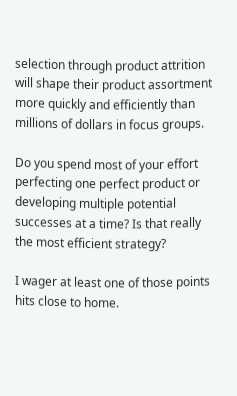selection through product attrition will shape their product assortment more quickly and efficiently than millions of dollars in focus groups.

Do you spend most of your effort perfecting one perfect product or developing multiple potential successes at a time? Is that really the most efficient strategy?

I wager at least one of those points hits close to home.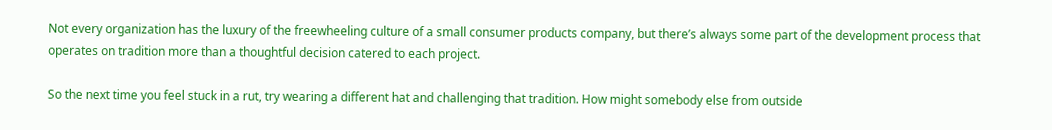Not every organization has the luxury of the freewheeling culture of a small consumer products company, but there’s always some part of the development process that operates on tradition more than a thoughtful decision catered to each project.

So the next time you feel stuck in a rut, try wearing a different hat and challenging that tradition. How might somebody else from outside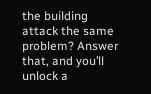the building attack the same problem? Answer that, and you’ll unlock a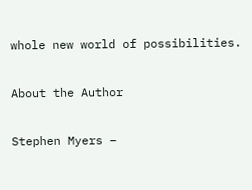whole new world of possibilities.

About the Author

Stephen Myers –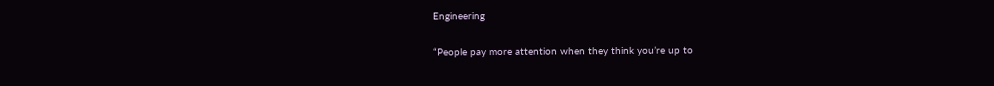Engineering

“People pay more attention when they think you’re up to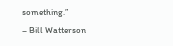something.”
– Bill Watterson